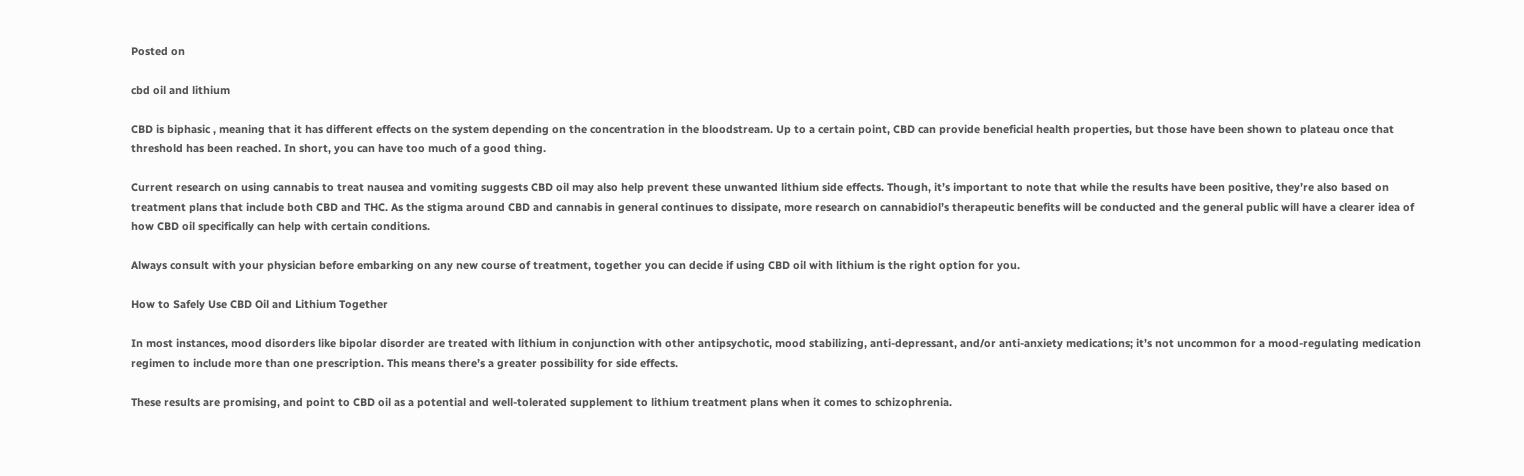Posted on

cbd oil and lithium

CBD is biphasic , meaning that it has different effects on the system depending on the concentration in the bloodstream. Up to a certain point, CBD can provide beneficial health properties, but those have been shown to plateau once that threshold has been reached. In short, you can have too much of a good thing.

Current research on using cannabis to treat nausea and vomiting suggests CBD oil may also help prevent these unwanted lithium side effects. Though, it’s important to note that while the results have been positive, they’re also based on treatment plans that include both CBD and THC. As the stigma around CBD and cannabis in general continues to dissipate, more research on cannabidiol’s therapeutic benefits will be conducted and the general public will have a clearer idea of how CBD oil specifically can help with certain conditions.

Always consult with your physician before embarking on any new course of treatment, together you can decide if using CBD oil with lithium is the right option for you.

How to Safely Use CBD Oil and Lithium Together

In most instances, mood disorders like bipolar disorder are treated with lithium in conjunction with other antipsychotic, mood stabilizing, anti-depressant, and/or anti-anxiety medications; it’s not uncommon for a mood-regulating medication regimen to include more than one prescription. This means there’s a greater possibility for side effects.

These results are promising, and point to CBD oil as a potential and well-tolerated supplement to lithium treatment plans when it comes to schizophrenia.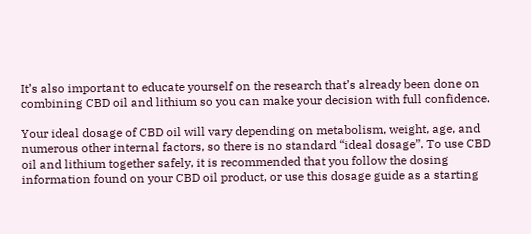It’s also important to educate yourself on the research that’s already been done on combining CBD oil and lithium so you can make your decision with full confidence.

Your ideal dosage of CBD oil will vary depending on metabolism, weight, age, and numerous other internal factors, so there is no standard “ideal dosage”. To use CBD oil and lithium together safely, it is recommended that you follow the dosing information found on your CBD oil product, or use this dosage guide as a starting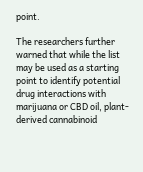point.

The researchers further warned that while the list may be used as a starting point to identify potential drug interactions with marijuana or CBD oil, plant-derived cannabinoid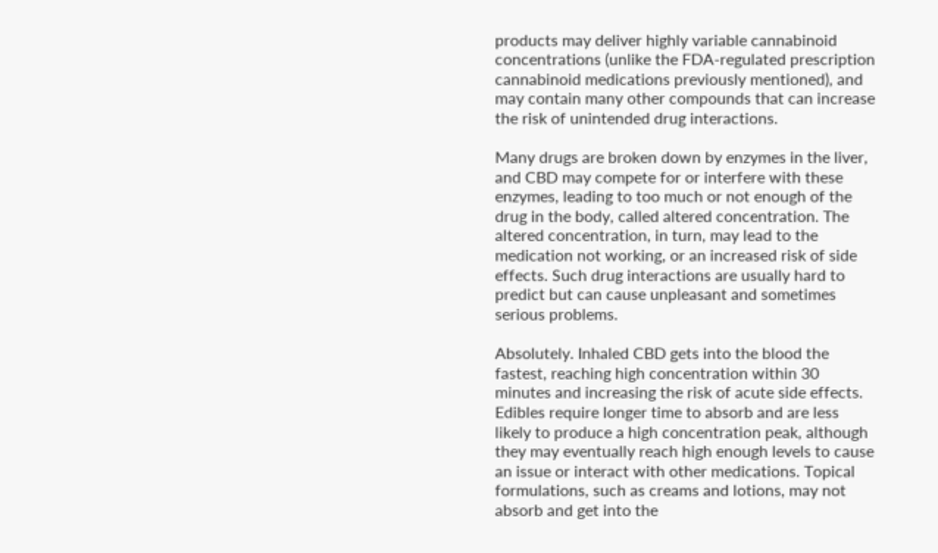products may deliver highly variable cannabinoid concentrations (unlike the FDA-regulated prescription cannabinoid medications previously mentioned), and may contain many other compounds that can increase the risk of unintended drug interactions.

Many drugs are broken down by enzymes in the liver, and CBD may compete for or interfere with these enzymes, leading to too much or not enough of the drug in the body, called altered concentration. The altered concentration, in turn, may lead to the medication not working, or an increased risk of side effects. Such drug interactions are usually hard to predict but can cause unpleasant and sometimes serious problems.

Absolutely. Inhaled CBD gets into the blood the fastest, reaching high concentration within 30 minutes and increasing the risk of acute side effects. Edibles require longer time to absorb and are less likely to produce a high concentration peak, although they may eventually reach high enough levels to cause an issue or interact with other medications. Topical formulations, such as creams and lotions, may not absorb and get into the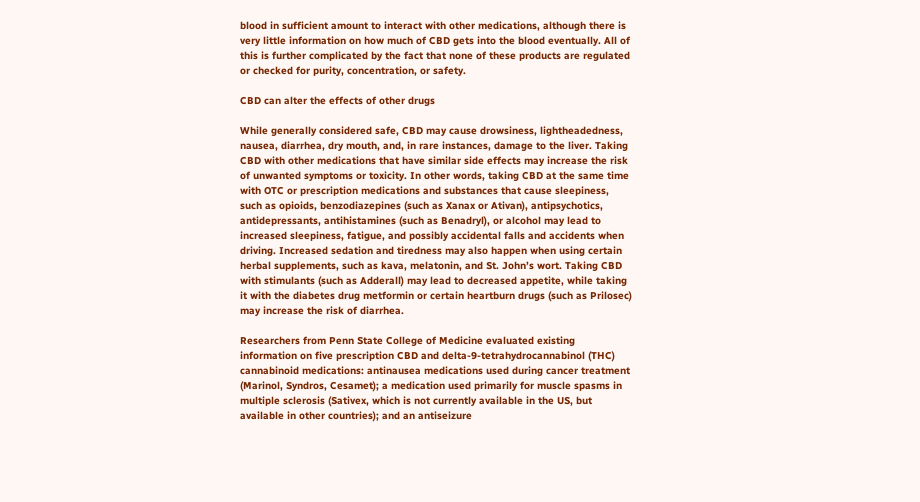blood in sufficient amount to interact with other medications, although there is very little information on how much of CBD gets into the blood eventually. All of this is further complicated by the fact that none of these products are regulated or checked for purity, concentration, or safety.

CBD can alter the effects of other drugs

While generally considered safe, CBD may cause drowsiness, lightheadedness, nausea, diarrhea, dry mouth, and, in rare instances, damage to the liver. Taking CBD with other medications that have similar side effects may increase the risk of unwanted symptoms or toxicity. In other words, taking CBD at the same time with OTC or prescription medications and substances that cause sleepiness, such as opioids, benzodiazepines (such as Xanax or Ativan), antipsychotics, antidepressants, antihistamines (such as Benadryl), or alcohol may lead to increased sleepiness, fatigue, and possibly accidental falls and accidents when driving. Increased sedation and tiredness may also happen when using certain herbal supplements, such as kava, melatonin, and St. John’s wort. Taking CBD with stimulants (such as Adderall) may lead to decreased appetite, while taking it with the diabetes drug metformin or certain heartburn drugs (such as Prilosec) may increase the risk of diarrhea.

Researchers from Penn State College of Medicine evaluated existing information on five prescription CBD and delta-9-tetrahydrocannabinol (THC) cannabinoid medications: antinausea medications used during cancer treatment (Marinol, Syndros, Cesamet); a medication used primarily for muscle spasms in multiple sclerosis (Sativex, which is not currently available in the US, but available in other countries); and an antiseizure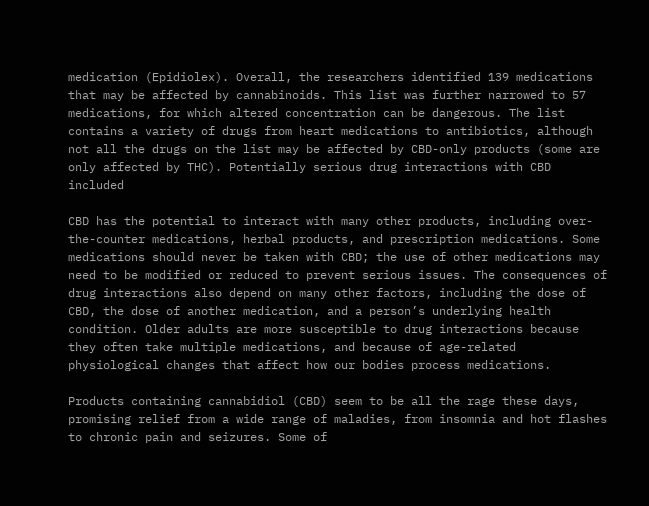medication (Epidiolex). Overall, the researchers identified 139 medications that may be affected by cannabinoids. This list was further narrowed to 57 medications, for which altered concentration can be dangerous. The list contains a variety of drugs from heart medications to antibiotics, although not all the drugs on the list may be affected by CBD-only products (some are only affected by THC). Potentially serious drug interactions with CBD included

CBD has the potential to interact with many other products, including over-the-counter medications, herbal products, and prescription medications. Some medications should never be taken with CBD; the use of other medications may need to be modified or reduced to prevent serious issues. The consequences of drug interactions also depend on many other factors, including the dose of CBD, the dose of another medication, and a person’s underlying health condition. Older adults are more susceptible to drug interactions because they often take multiple medications, and because of age-related physiological changes that affect how our bodies process medications.

Products containing cannabidiol (CBD) seem to be all the rage these days, promising relief from a wide range of maladies, from insomnia and hot flashes to chronic pain and seizures. Some of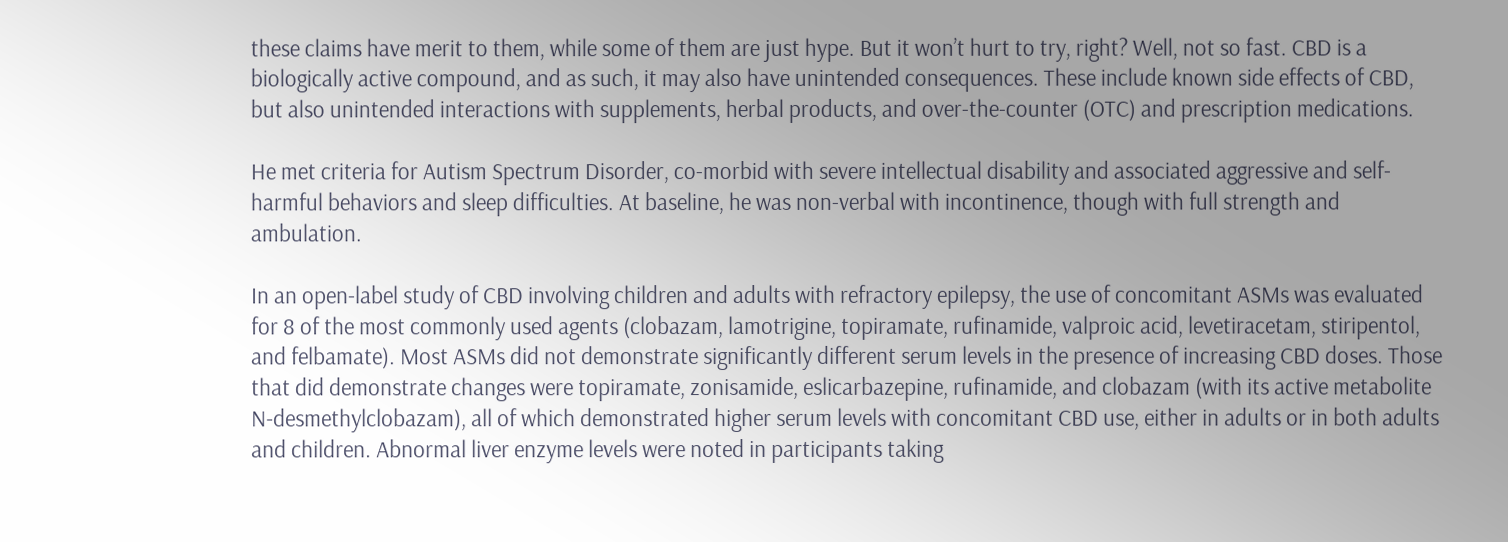these claims have merit to them, while some of them are just hype. But it won’t hurt to try, right? Well, not so fast. CBD is a biologically active compound, and as such, it may also have unintended consequences. These include known side effects of CBD, but also unintended interactions with supplements, herbal products, and over-the-counter (OTC) and prescription medications.

He met criteria for Autism Spectrum Disorder, co-morbid with severe intellectual disability and associated aggressive and self-harmful behaviors and sleep difficulties. At baseline, he was non-verbal with incontinence, though with full strength and ambulation.

In an open-label study of CBD involving children and adults with refractory epilepsy, the use of concomitant ASMs was evaluated for 8 of the most commonly used agents (clobazam, lamotrigine, topiramate, rufinamide, valproic acid, levetiracetam, stiripentol, and felbamate). Most ASMs did not demonstrate significantly different serum levels in the presence of increasing CBD doses. Those that did demonstrate changes were topiramate, zonisamide, eslicarbazepine, rufinamide, and clobazam (with its active metabolite N-desmethylclobazam), all of which demonstrated higher serum levels with concomitant CBD use, either in adults or in both adults and children. Abnormal liver enzyme levels were noted in participants taking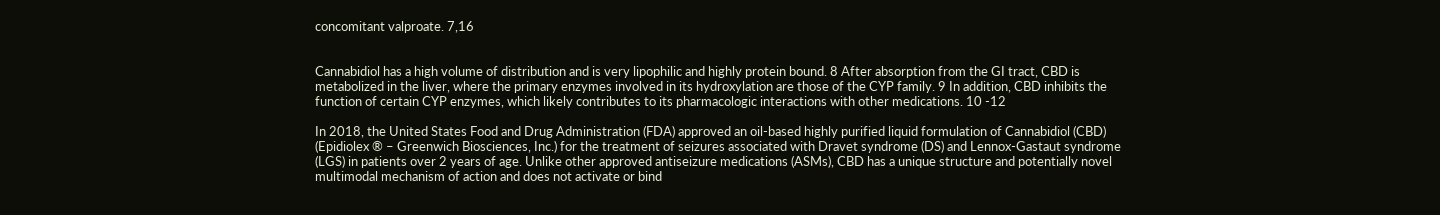concomitant valproate. 7,16


Cannabidiol has a high volume of distribution and is very lipophilic and highly protein bound. 8 After absorption from the GI tract, CBD is metabolized in the liver, where the primary enzymes involved in its hydroxylation are those of the CYP family. 9 In addition, CBD inhibits the function of certain CYP enzymes, which likely contributes to its pharmacologic interactions with other medications. 10 -12

In 2018, the United States Food and Drug Administration (FDA) approved an oil-based highly purified liquid formulation of Cannabidiol (CBD) (Epidiolex ® – Greenwich Biosciences, Inc.) for the treatment of seizures associated with Dravet syndrome (DS) and Lennox-Gastaut syndrome (LGS) in patients over 2 years of age. Unlike other approved antiseizure medications (ASMs), CBD has a unique structure and potentially novel multimodal mechanism of action and does not activate or bind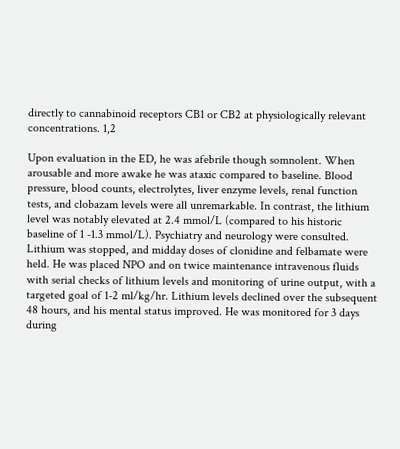directly to cannabinoid receptors CB1 or CB2 at physiologically relevant concentrations. 1,2

Upon evaluation in the ED, he was afebrile though somnolent. When arousable and more awake he was ataxic compared to baseline. Blood pressure, blood counts, electrolytes, liver enzyme levels, renal function tests, and clobazam levels were all unremarkable. In contrast, the lithium level was notably elevated at 2.4 mmol/L (compared to his historic baseline of 1 -1.3 mmol/L). Psychiatry and neurology were consulted. Lithium was stopped, and midday doses of clonidine and felbamate were held. He was placed NPO and on twice maintenance intravenous fluids with serial checks of lithium levels and monitoring of urine output, with a targeted goal of 1-2 ml/kg/hr. Lithium levels declined over the subsequent 48 hours, and his mental status improved. He was monitored for 3 days during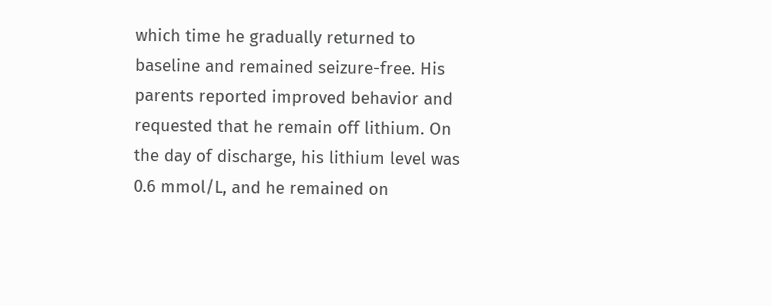which time he gradually returned to baseline and remained seizure-free. His parents reported improved behavior and requested that he remain off lithium. On the day of discharge, his lithium level was 0.6 mmol/L, and he remained on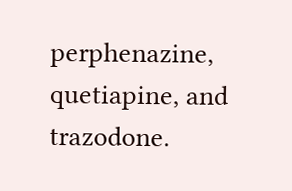perphenazine, quetiapine, and trazodone.